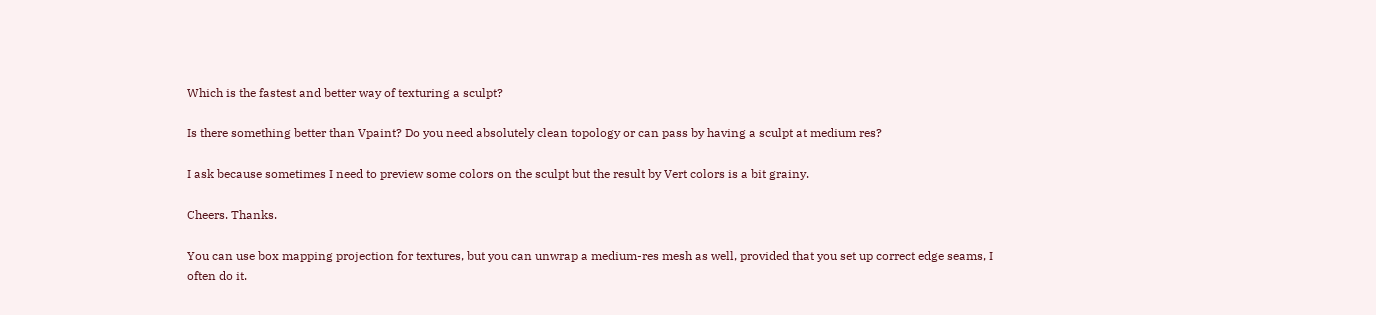Which is the fastest and better way of texturing a sculpt?

Is there something better than Vpaint? Do you need absolutely clean topology or can pass by having a sculpt at medium res?

I ask because sometimes I need to preview some colors on the sculpt but the result by Vert colors is a bit grainy.

Cheers. Thanks.

You can use box mapping projection for textures, but you can unwrap a medium-res mesh as well, provided that you set up correct edge seams, I often do it.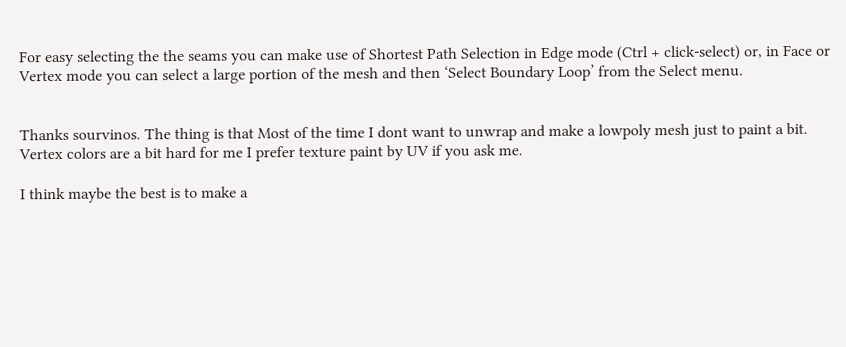For easy selecting the the seams you can make use of Shortest Path Selection in Edge mode (Ctrl + click-select) or, in Face or Vertex mode you can select a large portion of the mesh and then ‘Select Boundary Loop’ from the Select menu.


Thanks sourvinos. The thing is that Most of the time I dont want to unwrap and make a lowpoly mesh just to paint a bit. Vertex colors are a bit hard for me I prefer texture paint by UV if you ask me.

I think maybe the best is to make a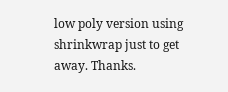low poly version using shrinkwrap just to get away. Thanks.